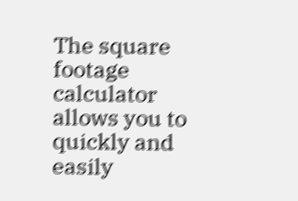The square footage calculator allows you to quickly and easily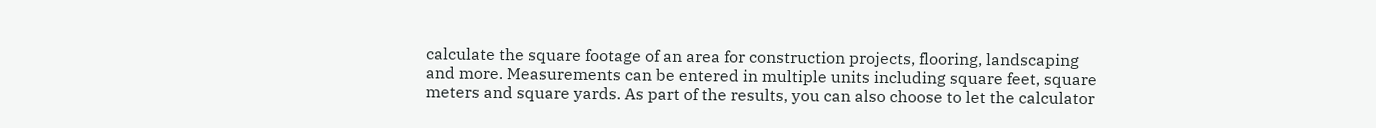calculate the square footage of an area for construction projects, flooring, landscaping and more. Measurements can be entered in multiple units including square feet, square meters and square yards. As part of the results, you can also choose to let the calculator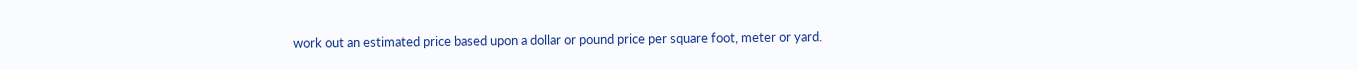work out an estimated price based upon a dollar or pound price per square foot, meter or yard.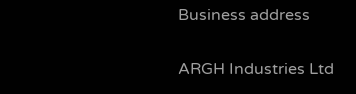Business address

ARGH Industries Ltd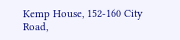Kemp House, 152-160 City Road,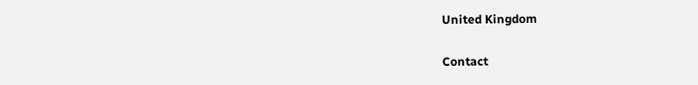United Kingdom

Contact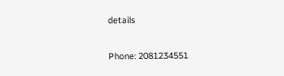details

Phone: 2081234551